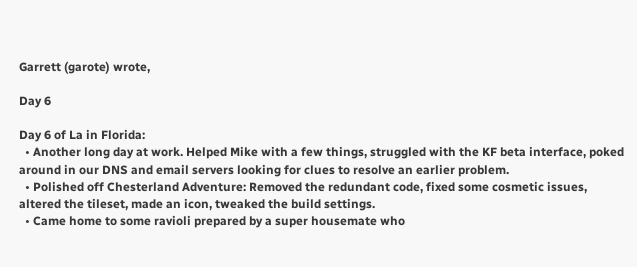Garrett (garote) wrote,

Day 6

Day 6 of La in Florida:
  • Another long day at work. Helped Mike with a few things, struggled with the KF beta interface, poked around in our DNS and email servers looking for clues to resolve an earlier problem.
  • Polished off Chesterland Adventure: Removed the redundant code, fixed some cosmetic issues, altered the tileset, made an icon, tweaked the build settings.
  • Came home to some ravioli prepared by a super housemate who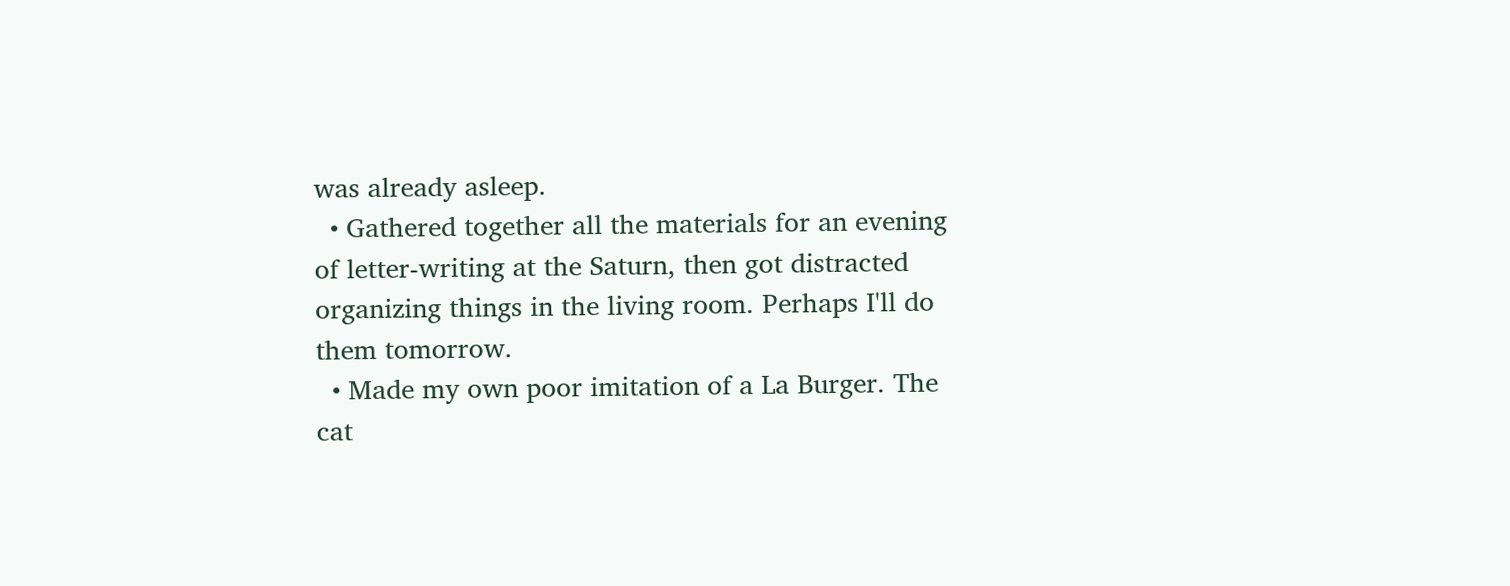was already asleep.
  • Gathered together all the materials for an evening of letter-writing at the Saturn, then got distracted organizing things in the living room. Perhaps I'll do them tomorrow.
  • Made my own poor imitation of a La Burger. The cat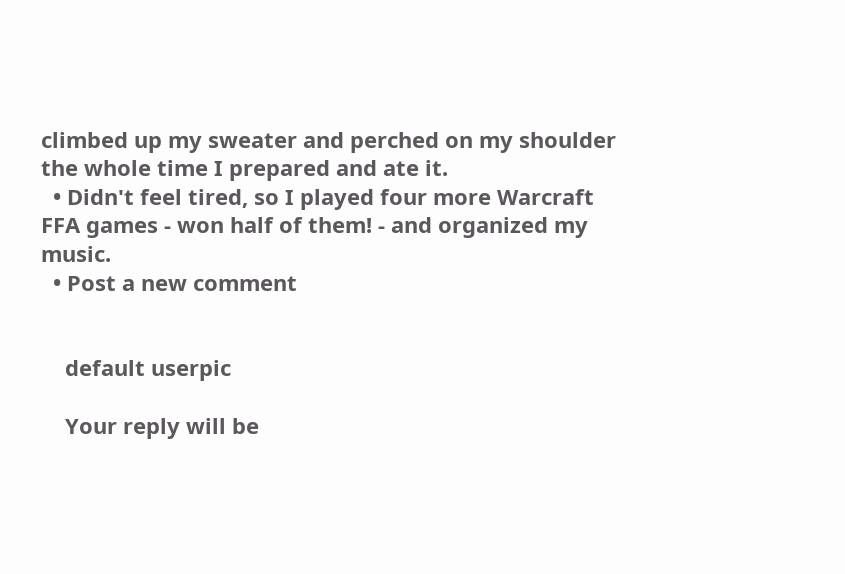climbed up my sweater and perched on my shoulder the whole time I prepared and ate it.
  • Didn't feel tired, so I played four more Warcraft FFA games - won half of them! - and organized my music.
  • Post a new comment


    default userpic

    Your reply will be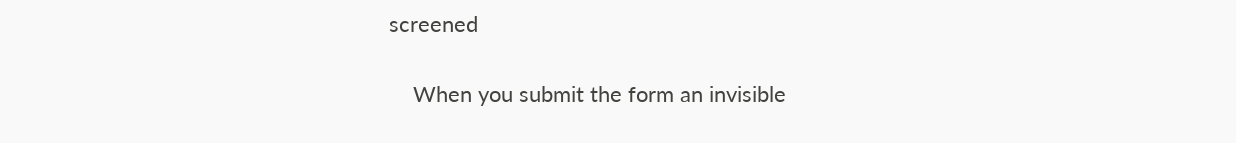screened

    When you submit the form an invisible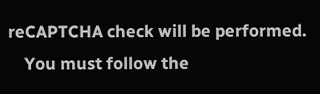reCAPTCHA check will be performed.
    You must follow the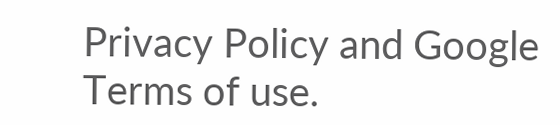Privacy Policy and Google Terms of use.